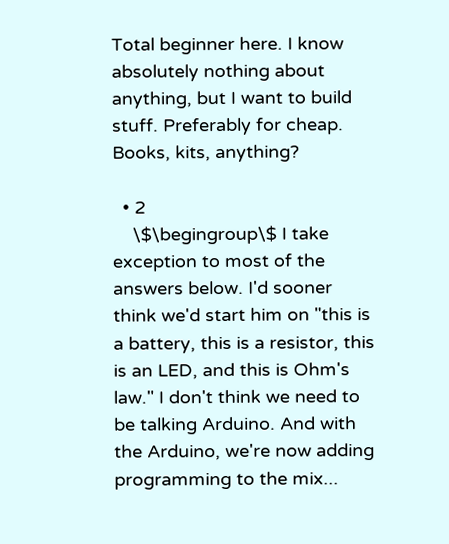Total beginner here. I know absolutely nothing about anything, but I want to build stuff. Preferably for cheap. Books, kits, anything?

  • 2
    \$\begingroup\$ I take exception to most of the answers below. I'd sooner think we'd start him on "this is a battery, this is a resistor, this is an LED, and this is Ohm's law." I don't think we need to be talking Arduino. And with the Arduino, we're now adding programming to the mix...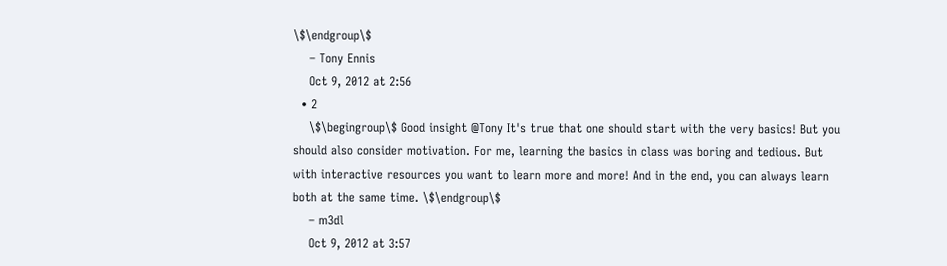\$\endgroup\$
    – Tony Ennis
    Oct 9, 2012 at 2:56
  • 2
    \$\begingroup\$ Good insight @Tony It's true that one should start with the very basics! But you should also consider motivation. For me, learning the basics in class was boring and tedious. But with interactive resources you want to learn more and more! And in the end, you can always learn both at the same time. \$\endgroup\$
    – m3dl
    Oct 9, 2012 at 3:57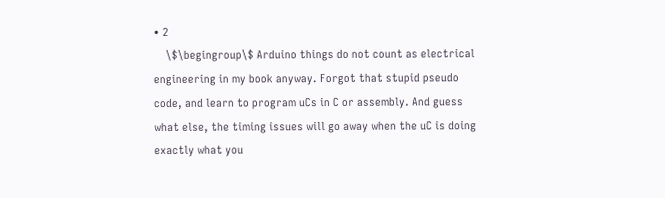• 2
    \$\begingroup\$ Arduino things do not count as electrical engineering in my book anyway. Forgot that stupid pseudo code, and learn to program uCs in C or assembly. And guess what else, the timing issues will go away when the uC is doing exactly what you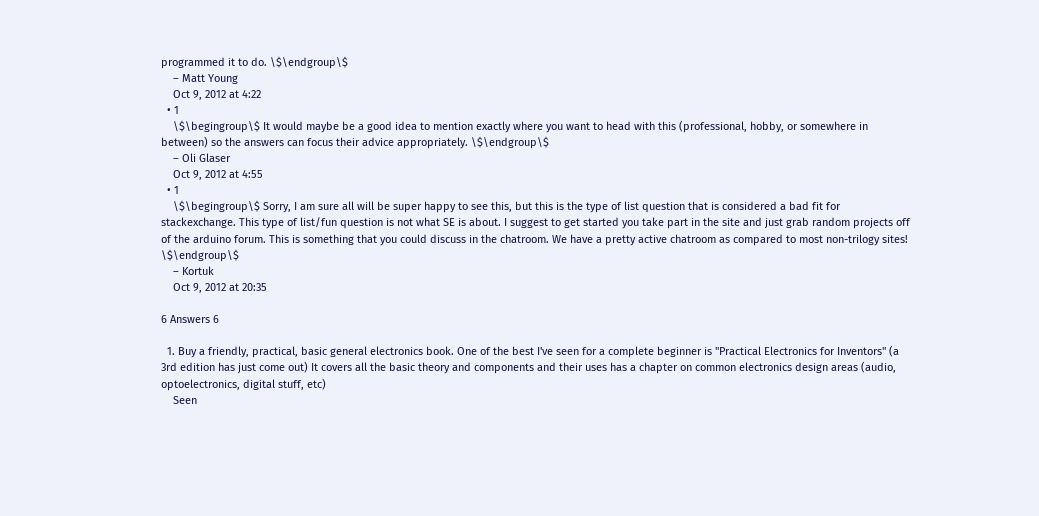programmed it to do. \$\endgroup\$
    – Matt Young
    Oct 9, 2012 at 4:22
  • 1
    \$\begingroup\$ It would maybe be a good idea to mention exactly where you want to head with this (professional, hobby, or somewhere in between) so the answers can focus their advice appropriately. \$\endgroup\$
    – Oli Glaser
    Oct 9, 2012 at 4:55
  • 1
    \$\begingroup\$ Sorry, I am sure all will be super happy to see this, but this is the type of list question that is considered a bad fit for stackexchange. This type of list/fun question is not what SE is about. I suggest to get started you take part in the site and just grab random projects off of the arduino forum. This is something that you could discuss in the chatroom. We have a pretty active chatroom as compared to most non-trilogy sites! \$\endgroup\$
    – Kortuk
    Oct 9, 2012 at 20:35

6 Answers 6

  1. Buy a friendly, practical, basic general electronics book. One of the best I've seen for a complete beginner is "Practical Electronics for Inventors" (a 3rd edition has just come out) It covers all the basic theory and components and their uses has a chapter on common electronics design areas (audio, optoelectronics, digital stuff, etc)
    Seen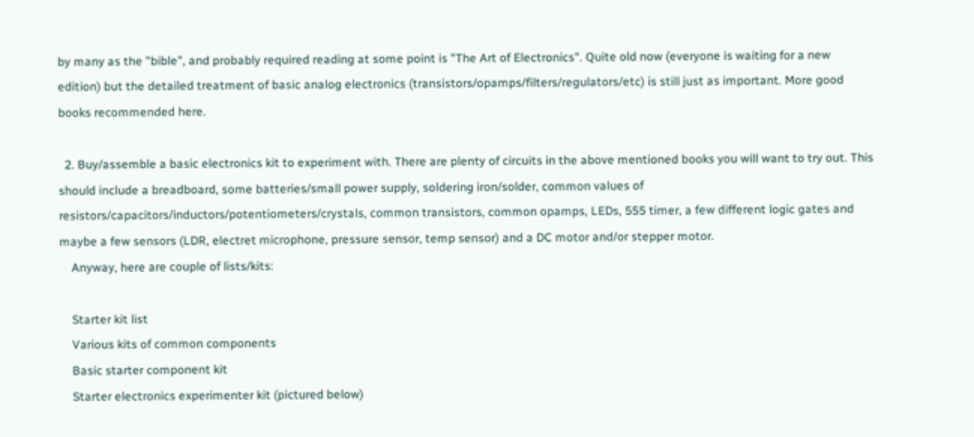by many as the "bible", and probably required reading at some point is "The Art of Electronics". Quite old now (everyone is waiting for a new edition) but the detailed treatment of basic analog electronics (transistors/opamps/filters/regulators/etc) is still just as important. More good books recommended here.

  2. Buy/assemble a basic electronics kit to experiment with. There are plenty of circuits in the above mentioned books you will want to try out. This should include a breadboard, some batteries/small power supply, soldering iron/solder, common values of resistors/capacitors/inductors/potentiometers/crystals, common transistors, common opamps, LEDs, 555 timer, a few different logic gates and maybe a few sensors (LDR, electret microphone, pressure sensor, temp sensor) and a DC motor and/or stepper motor.
    Anyway, here are couple of lists/kits:

    Starter kit list
    Various kits of common components
    Basic starter component kit
    Starter electronics experimenter kit (pictured below)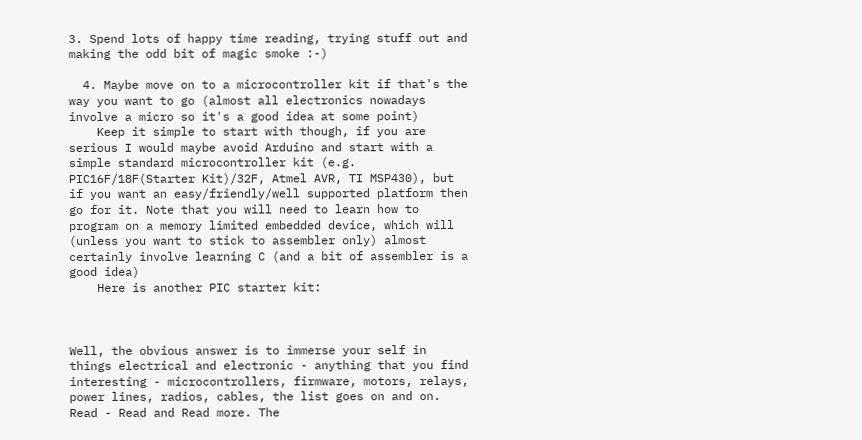3. Spend lots of happy time reading, trying stuff out and making the odd bit of magic smoke :-)

  4. Maybe move on to a microcontroller kit if that's the way you want to go (almost all electronics nowadays involve a micro so it's a good idea at some point)
    Keep it simple to start with though, if you are serious I would maybe avoid Arduino and start with a simple standard microcontroller kit (e.g. PIC16F/18F(Starter Kit)/32F, Atmel AVR, TI MSP430), but if you want an easy/friendly/well supported platform then go for it. Note that you will need to learn how to program on a memory limited embedded device, which will (unless you want to stick to assembler only) almost certainly involve learning C (and a bit of assembler is a good idea)
    Here is another PIC starter kit:



Well, the obvious answer is to immerse your self in things electrical and electronic - anything that you find interesting - microcontrollers, firmware, motors, relays, power lines, radios, cables, the list goes on and on. Read - Read and Read more. The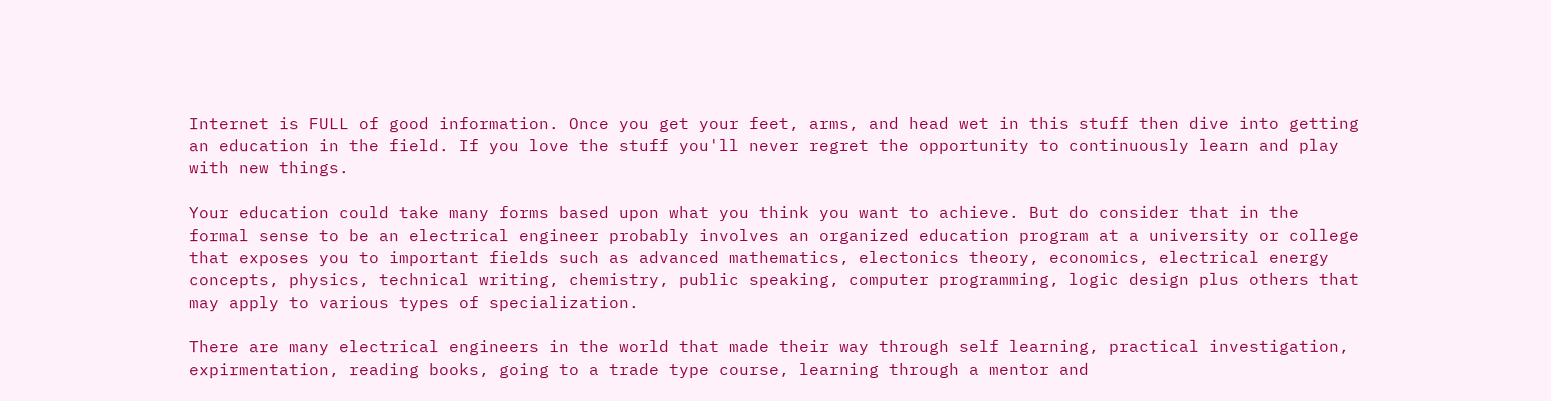Internet is FULL of good information. Once you get your feet, arms, and head wet in this stuff then dive into getting an education in the field. If you love the stuff you'll never regret the opportunity to continuously learn and play with new things.

Your education could take many forms based upon what you think you want to achieve. But do consider that in the formal sense to be an electrical engineer probably involves an organized education program at a university or college that exposes you to important fields such as advanced mathematics, electonics theory, economics, electrical energy concepts, physics, technical writing, chemistry, public speaking, computer programming, logic design plus others that may apply to various types of specialization.

There are many electrical engineers in the world that made their way through self learning, practical investigation, expirmentation, reading books, going to a trade type course, learning through a mentor and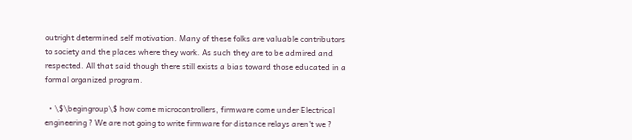outright determined self motivation. Many of these folks are valuable contributors to society and the places where they work. As such they are to be admired and respected. All that said though there still exists a bias toward those educated in a formal organized program.

  • \$\begingroup\$ how come microcontrollers, firmware come under Electrical engineering ? We are not going to write firmware for distance relays aren't we ?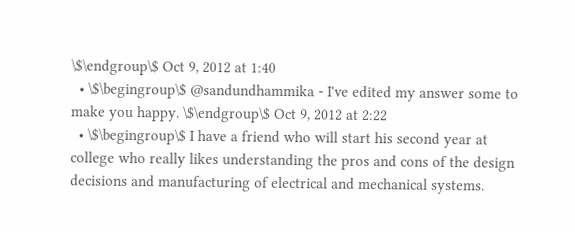\$\endgroup\$ Oct 9, 2012 at 1:40
  • \$\begingroup\$ @sandundhammika - I've edited my answer some to make you happy. \$\endgroup\$ Oct 9, 2012 at 2:22
  • \$\begingroup\$ I have a friend who will start his second year at college who really likes understanding the pros and cons of the design decisions and manufacturing of electrical and mechanical systems.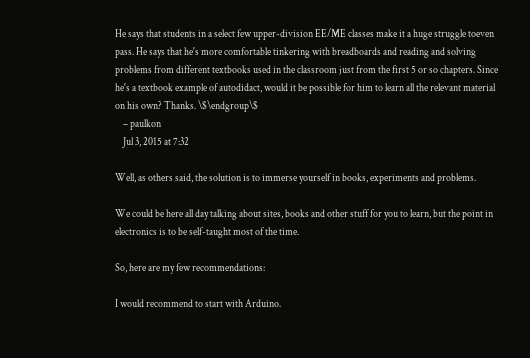He says that students in a select few upper-division EE/ME classes make it a huge struggle toeven pass. He says that he's more comfortable tinkering with breadboards and reading and solving problems from different textbooks used in the classroom just from the first 5 or so chapters. Since he's a textbook example of autodidact, would it be possible for him to learn all the relevant material on his own? Thanks. \$\endgroup\$
    – paulkon
    Jul 3, 2015 at 7:32

Well, as others said, the solution is to immerse yourself in books, experiments and problems.

We could be here all day talking about sites, books and other stuff for you to learn, but the point in electronics is to be self-taught most of the time.

So, here are my few recommendations:

I would recommend to start with Arduino.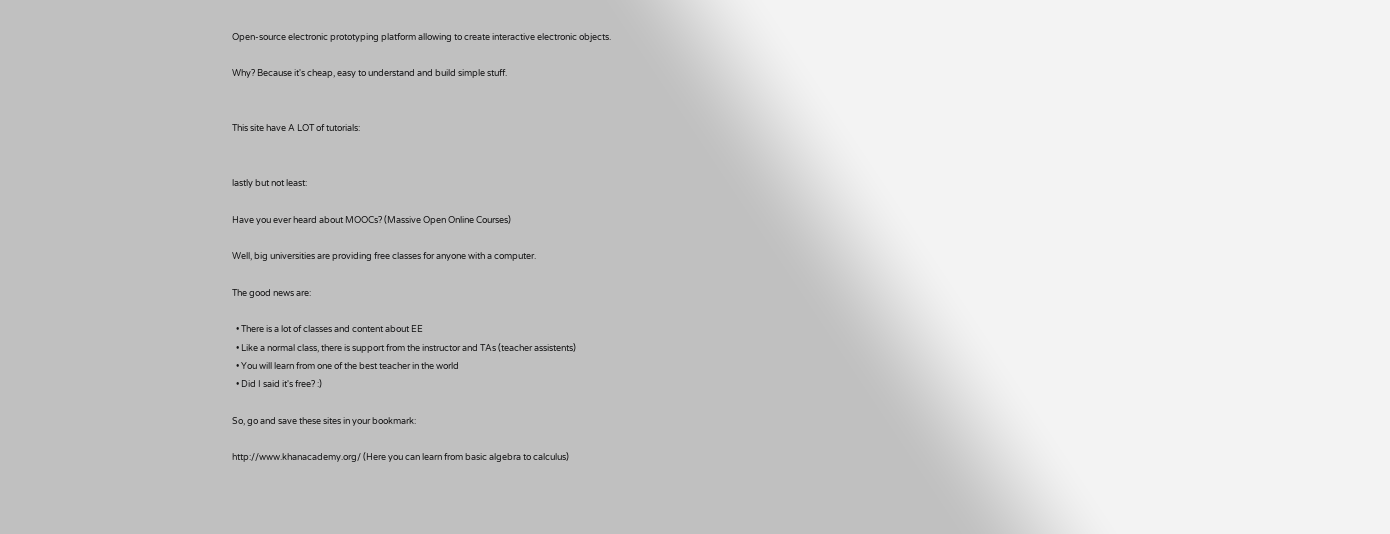Open-source electronic prototyping platform allowing to create interactive electronic objects.

Why? Because it's cheap, easy to understand and build simple stuff.


This site have A LOT of tutorials:


lastly but not least:

Have you ever heard about MOOCs? (Massive Open Online Courses)

Well, big universities are providing free classes for anyone with a computer.

The good news are:

  • There is a lot of classes and content about EE
  • Like a normal class, there is support from the instructor and TAs (teacher assistents)
  • You will learn from one of the best teacher in the world
  • Did I said it's free? :)

So, go and save these sites in your bookmark:

http://www.khanacademy.org/ (Here you can learn from basic algebra to calculus)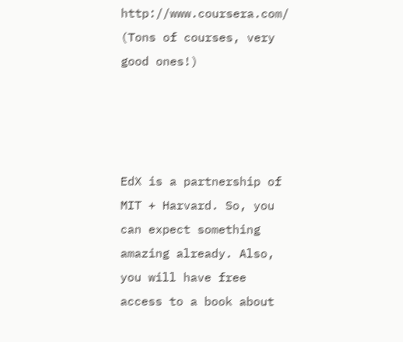http://www.coursera.com/ (Tons of courses, very good ones!)




EdX is a partnership of MIT + Harvard. So, you can expect something amazing already. Also, you will have free access to a book about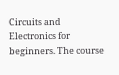Circuits and Electronics for beginners. The course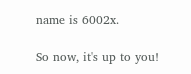name is 6002x.

So now, it's up to you!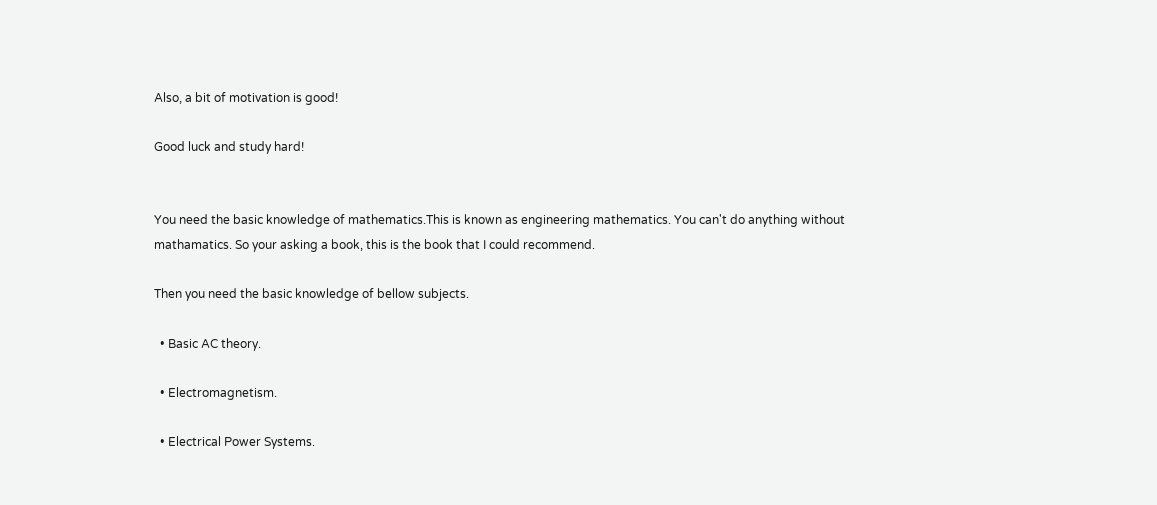Also, a bit of motivation is good!

Good luck and study hard!


You need the basic knowledge of mathematics.This is known as engineering mathematics. You can't do anything without mathamatics. So your asking a book, this is the book that I could recommend.

Then you need the basic knowledge of bellow subjects.

  • Basic AC theory.

  • Electromagnetism.

  • Electrical Power Systems.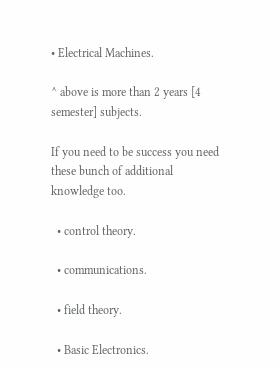• Electrical Machines.

^ above is more than 2 years [4 semester] subjects.

If you need to be success you need these bunch of additional knowledge too.

  • control theory.

  • communications.

  • field theory.

  • Basic Electronics.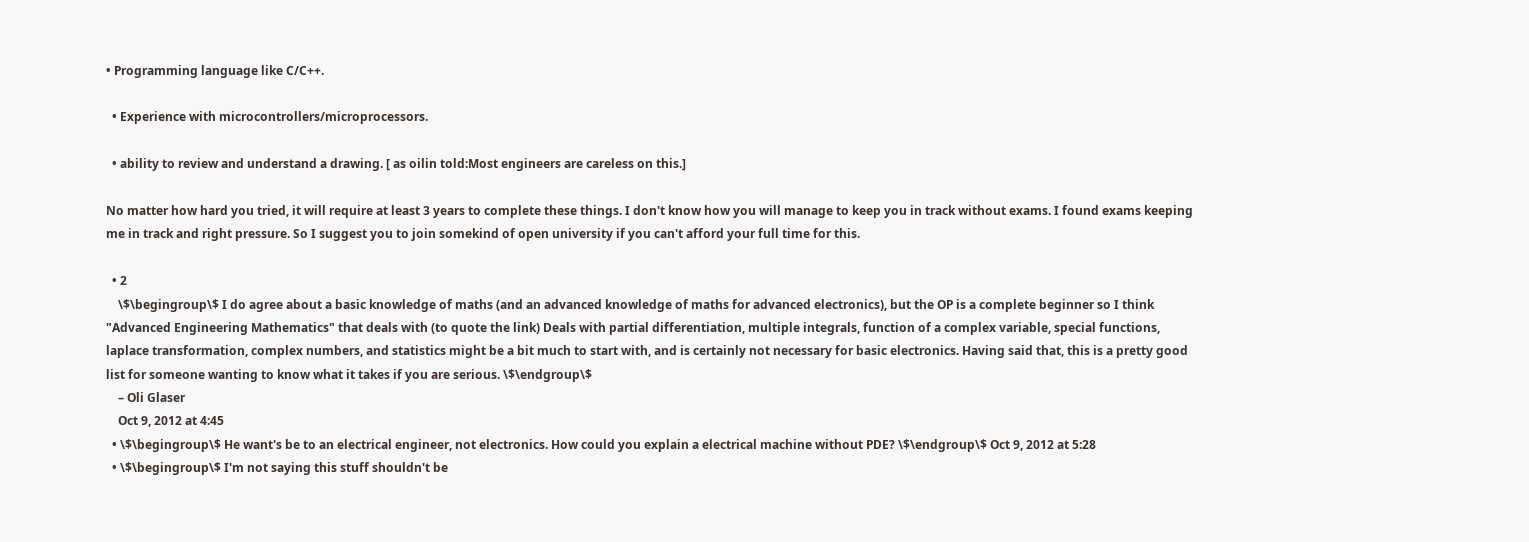• Programming language like C/C++.

  • Experience with microcontrollers/microprocessors.

  • ability to review and understand a drawing. [ as oilin told:Most engineers are careless on this.]

No matter how hard you tried, it will require at least 3 years to complete these things. I don't know how you will manage to keep you in track without exams. I found exams keeping me in track and right pressure. So I suggest you to join somekind of open university if you can't afford your full time for this.

  • 2
    \$\begingroup\$ I do agree about a basic knowledge of maths (and an advanced knowledge of maths for advanced electronics), but the OP is a complete beginner so I think "Advanced Engineering Mathematics" that deals with (to quote the link) Deals with partial differentiation, multiple integrals, function of a complex variable, special functions, laplace transformation, complex numbers, and statistics might be a bit much to start with, and is certainly not necessary for basic electronics. Having said that, this is a pretty good list for someone wanting to know what it takes if you are serious. \$\endgroup\$
    – Oli Glaser
    Oct 9, 2012 at 4:45
  • \$\begingroup\$ He want's be to an electrical engineer, not electronics. How could you explain a electrical machine without PDE? \$\endgroup\$ Oct 9, 2012 at 5:28
  • \$\begingroup\$ I'm not saying this stuff shouldn't be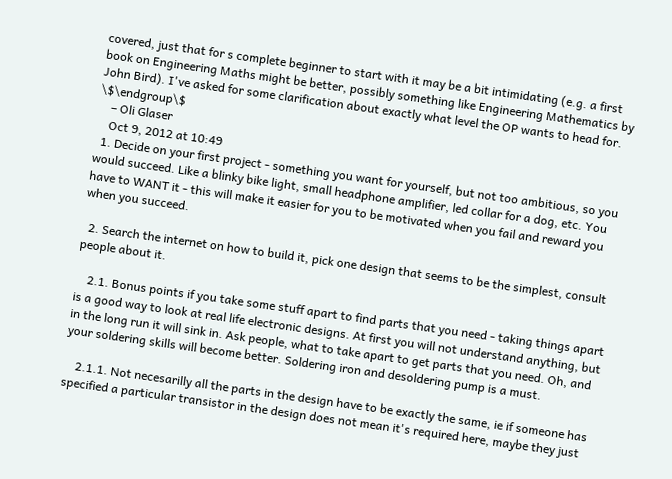covered, just that for s complete beginner to start with it may be a bit intimidating (e.g. a first book on Engineering Maths might be better, possibly something like Engineering Mathematics by John Bird). I've asked for some clarification about exactly what level the OP wants to head for. \$\endgroup\$
    – Oli Glaser
    Oct 9, 2012 at 10:49
  1. Decide on your first project - something you want for yourself, but not too ambitious, so you would succeed. Like a blinky bike light, small headphone amplifier, led collar for a dog, etc. You have to WANT it - this will make it easier for you to be motivated when you fail and reward you when you succeed.

  2. Search the internet on how to build it, pick one design that seems to be the simplest, consult people about it.

    2.1. Bonus points if you take some stuff apart to find parts that you need - taking things apart is a good way to look at real life electronic designs. At first you will not understand anything, but in the long run it will sink in. Ask people, what to take apart to get parts that you need. Oh, and your soldering skills will become better. Soldering iron and desoldering pump is a must.

    2.1.1. Not necesarilly all the parts in the design have to be exactly the same, ie if someone has specified a particular transistor in the design does not mean it's required here, maybe they just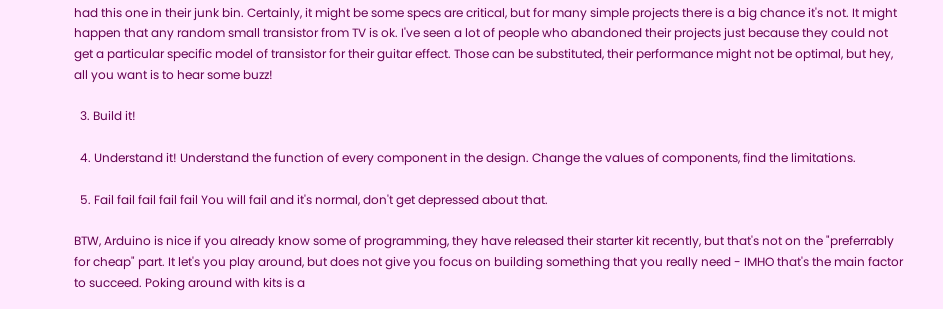had this one in their junk bin. Certainly, it might be some specs are critical, but for many simple projects there is a big chance it's not. It might happen that any random small transistor from TV is ok. I've seen a lot of people who abandoned their projects just because they could not get a particular specific model of transistor for their guitar effect. Those can be substituted, their performance might not be optimal, but hey, all you want is to hear some buzz!

  3. Build it!

  4. Understand it! Understand the function of every component in the design. Change the values of components, find the limitations.

  5. Fail fail fail fail fail You will fail and it's normal, don't get depressed about that.

BTW, Arduino is nice if you already know some of programming, they have released their starter kit recently, but that's not on the "preferrably for cheap" part. It let's you play around, but does not give you focus on building something that you really need - IMHO that's the main factor to succeed. Poking around with kits is a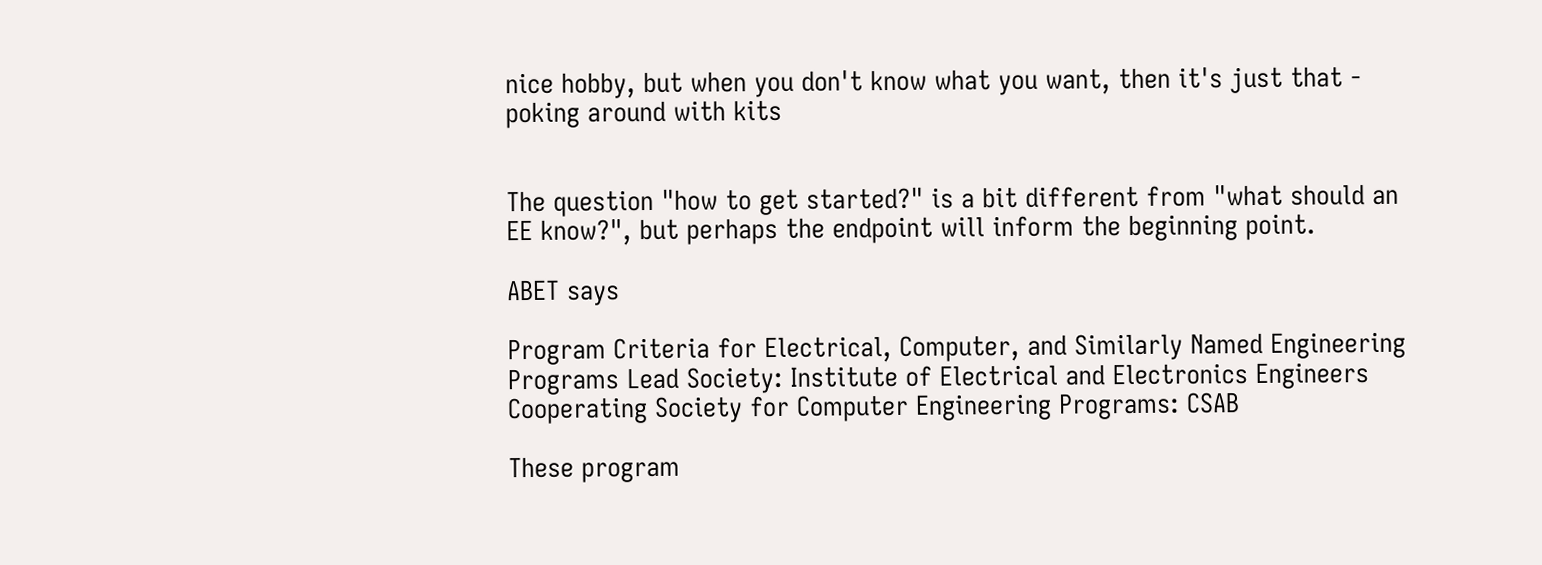nice hobby, but when you don't know what you want, then it's just that - poking around with kits


The question "how to get started?" is a bit different from "what should an EE know?", but perhaps the endpoint will inform the beginning point.

ABET says

Program Criteria for Electrical, Computer, and Similarly Named Engineering Programs Lead Society: Institute of Electrical and Electronics Engineers Cooperating Society for Computer Engineering Programs: CSAB

These program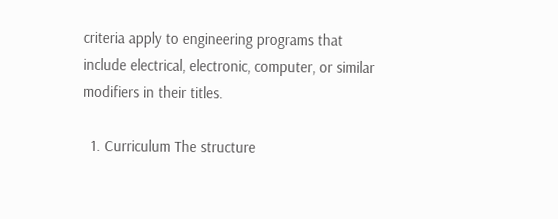criteria apply to engineering programs that include electrical, electronic, computer, or similar modifiers in their titles.

  1. Curriculum The structure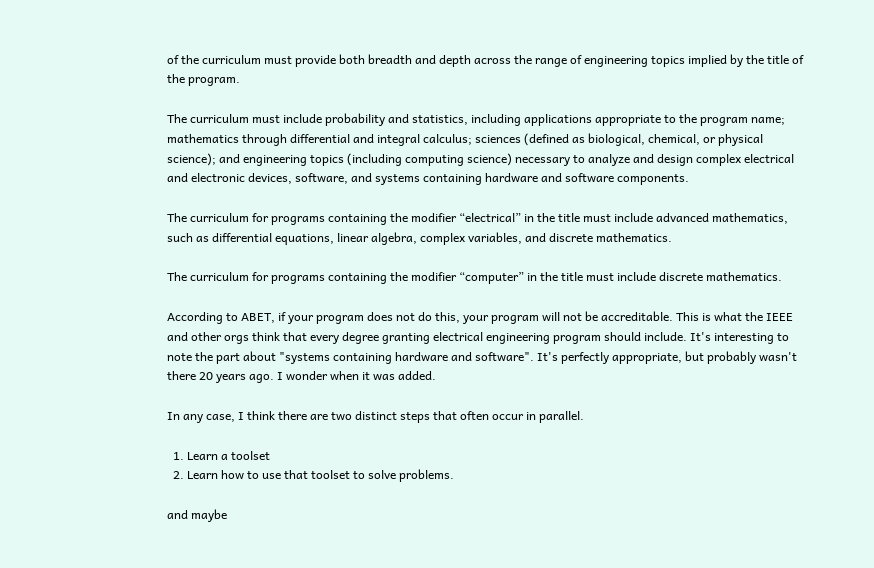of the curriculum must provide both breadth and depth across the range of engineering topics implied by the title of the program.

The curriculum must include probability and statistics, including applications appropriate to the program name; mathematics through differential and integral calculus; sciences (defined as biological, chemical, or physical science); and engineering topics (including computing science) necessary to analyze and design complex electrical and electronic devices, software, and systems containing hardware and software components.

The curriculum for programs containing the modifier “electrical” in the title must include advanced mathematics, such as differential equations, linear algebra, complex variables, and discrete mathematics.

The curriculum for programs containing the modifier “computer” in the title must include discrete mathematics.

According to ABET, if your program does not do this, your program will not be accreditable. This is what the IEEE and other orgs think that every degree granting electrical engineering program should include. It's interesting to note the part about "systems containing hardware and software". It's perfectly appropriate, but probably wasn't there 20 years ago. I wonder when it was added.

In any case, I think there are two distinct steps that often occur in parallel.

  1. Learn a toolset
  2. Learn how to use that toolset to solve problems.

and maybe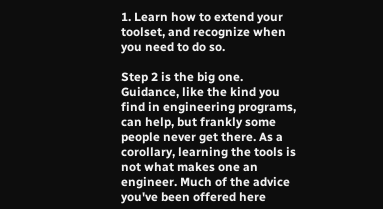1. Learn how to extend your toolset, and recognize when you need to do so.

Step 2 is the big one. Guidance, like the kind you find in engineering programs, can help, but frankly some people never get there. As a corollary, learning the tools is not what makes one an engineer. Much of the advice you've been offered here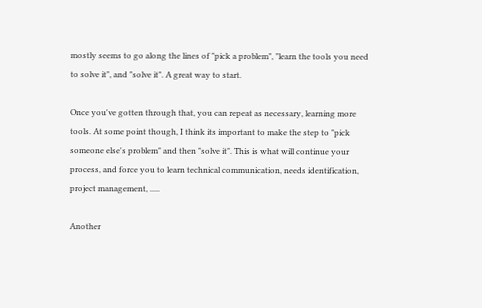mostly seems to go along the lines of "pick a problem", "learn the tools you need to solve it", and "solve it". A great way to start.

Once you've gotten through that, you can repeat as necessary, learning more tools. At some point though, I think its important to make the step to "pick someone else's problem" and then "solve it". This is what will continue your process, and force you to learn technical communication, needs identification, project management, .....

Another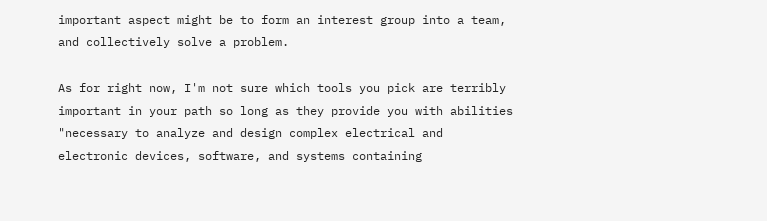important aspect might be to form an interest group into a team, and collectively solve a problem.

As for right now, I'm not sure which tools you pick are terribly important in your path so long as they provide you with abilities "necessary to analyze and design complex electrical and electronic devices, software, and systems containing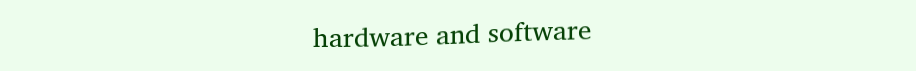hardware and software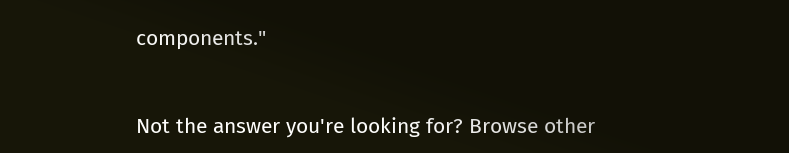components."


Not the answer you're looking for? Browse other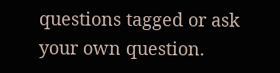questions tagged or ask your own question.